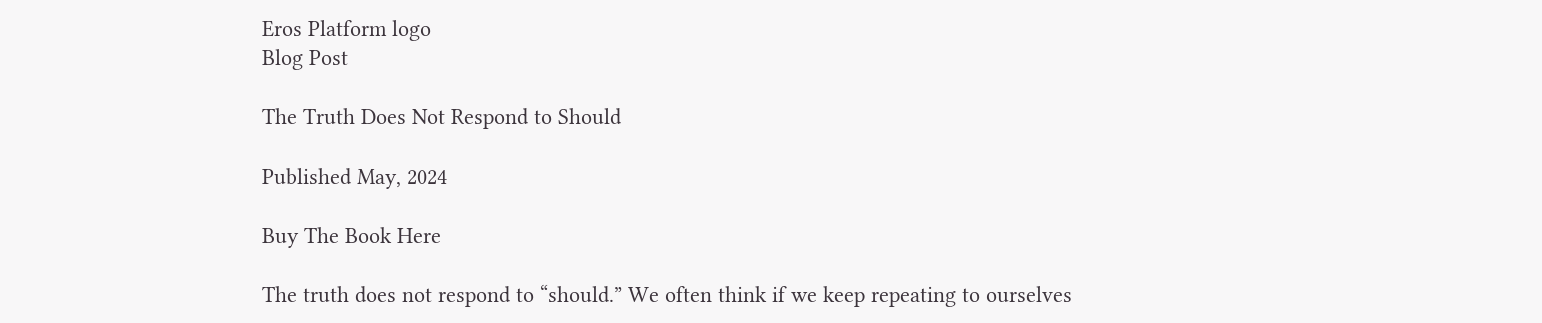Eros Platform logo
Blog Post

The Truth Does Not Respond to Should

Published May, 2024

Buy The Book Here

The truth does not respond to “should.” We often think if we keep repeating to ourselves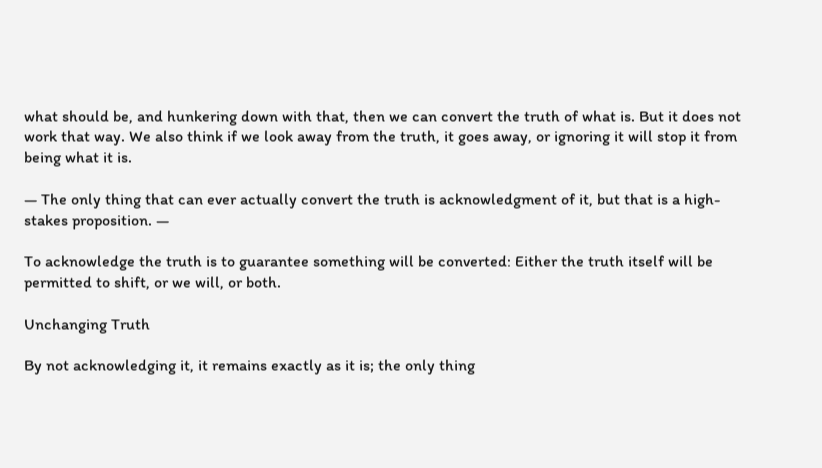what should be, and hunkering down with that, then we can convert the truth of what is. But it does not work that way. We also think if we look away from the truth, it goes away, or ignoring it will stop it from being what it is.

— The only thing that can ever actually convert the truth is acknowledgment of it, but that is a high-stakes proposition. —

To acknowledge the truth is to guarantee something will be converted: Either the truth itself will be permitted to shift, or we will, or both.

Unchanging Truth

By not acknowledging it, it remains exactly as it is; the only thing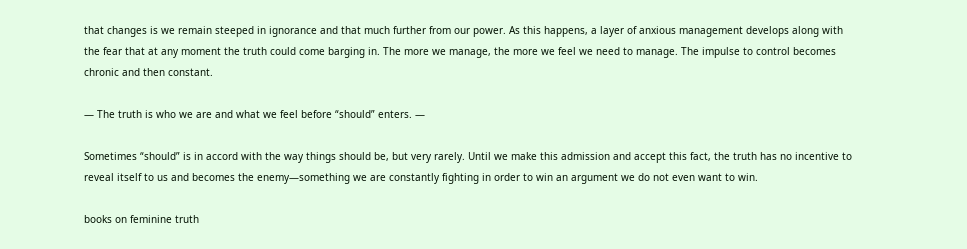that changes is we remain steeped in ignorance and that much further from our power. As this happens, a layer of anxious management develops along with the fear that at any moment the truth could come barging in. The more we manage, the more we feel we need to manage. The impulse to control becomes chronic and then constant.

— The truth is who we are and what we feel before “should” enters. —

Sometimes “should” is in accord with the way things should be, but very rarely. Until we make this admission and accept this fact, the truth has no incentive to reveal itself to us and becomes the enemy—something we are constantly fighting in order to win an argument we do not even want to win.

books on feminine truth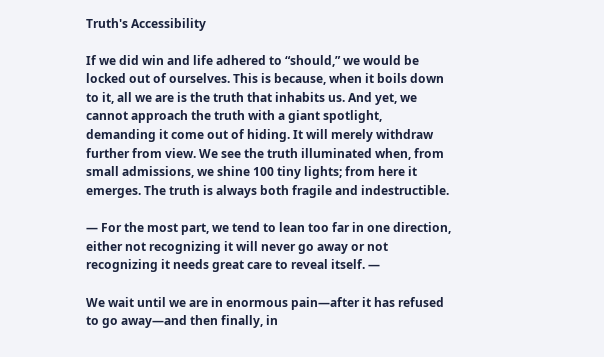Truth's Accessibility

If we did win and life adhered to “should,” we would be locked out of ourselves. This is because, when it boils down to it, all we are is the truth that inhabits us. And yet, we cannot approach the truth with a giant spotlight, demanding it come out of hiding. It will merely withdraw further from view. We see the truth illuminated when, from small admissions, we shine 100 tiny lights; from here it emerges. The truth is always both fragile and indestructible.

— For the most part, we tend to lean too far in one direction, either not recognizing it will never go away or not recognizing it needs great care to reveal itself. —

We wait until we are in enormous pain—after it has refused to go away—and then finally, in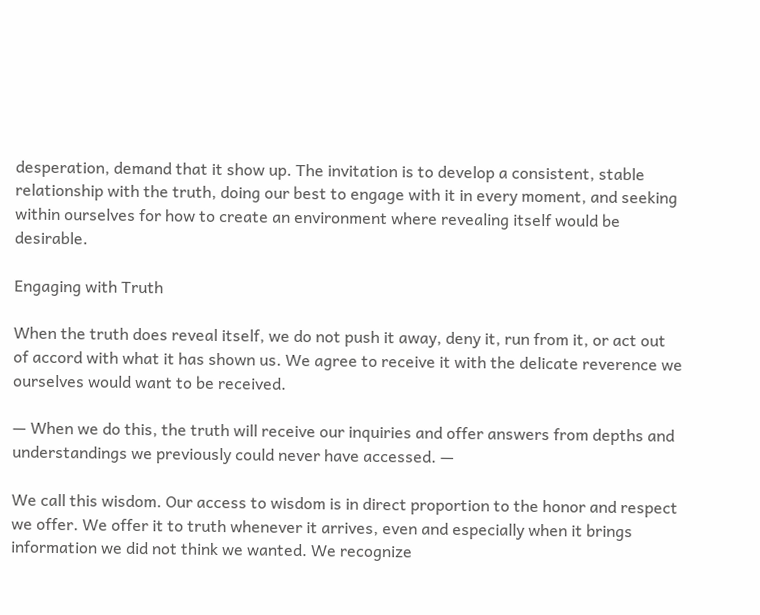desperation, demand that it show up. The invitation is to develop a consistent, stable relationship with the truth, doing our best to engage with it in every moment, and seeking within ourselves for how to create an environment where revealing itself would be desirable.

Engaging with Truth

When the truth does reveal itself, we do not push it away, deny it, run from it, or act out of accord with what it has shown us. We agree to receive it with the delicate reverence we ourselves would want to be received.

— When we do this, the truth will receive our inquiries and offer answers from depths and understandings we previously could never have accessed. —

We call this wisdom. Our access to wisdom is in direct proportion to the honor and respect we offer. We offer it to truth whenever it arrives, even and especially when it brings information we did not think we wanted. We recognize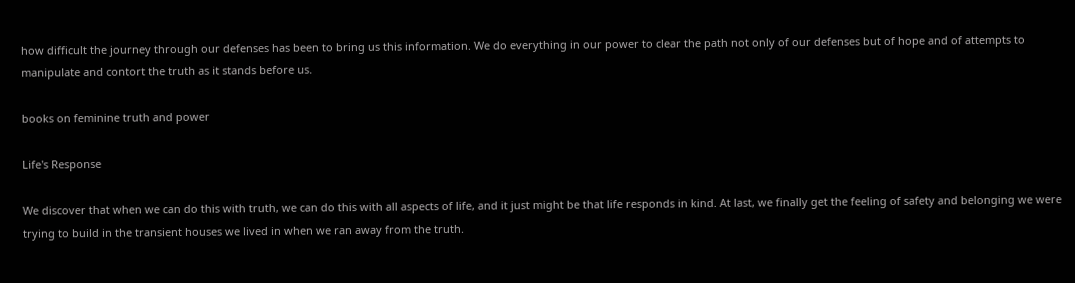how difficult the journey through our defenses has been to bring us this information. We do everything in our power to clear the path not only of our defenses but of hope and of attempts to manipulate and contort the truth as it stands before us.

books on feminine truth and power

Life's Response

We discover that when we can do this with truth, we can do this with all aspects of life, and it just might be that life responds in kind. At last, we finally get the feeling of safety and belonging we were trying to build in the transient houses we lived in when we ran away from the truth.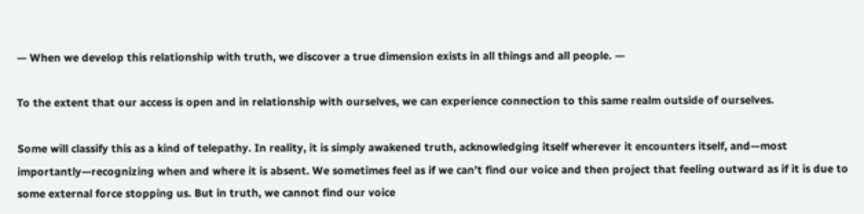— When we develop this relationship with truth, we discover a true dimension exists in all things and all people. —

To the extent that our access is open and in relationship with ourselves, we can experience connection to this same realm outside of ourselves.

Some will classify this as a kind of telepathy. In reality, it is simply awakened truth, acknowledging itself wherever it encounters itself, and—most importantly—recognizing when and where it is absent. We sometimes feel as if we can’t find our voice and then project that feeling outward as if it is due to some external force stopping us. But in truth, we cannot find our voice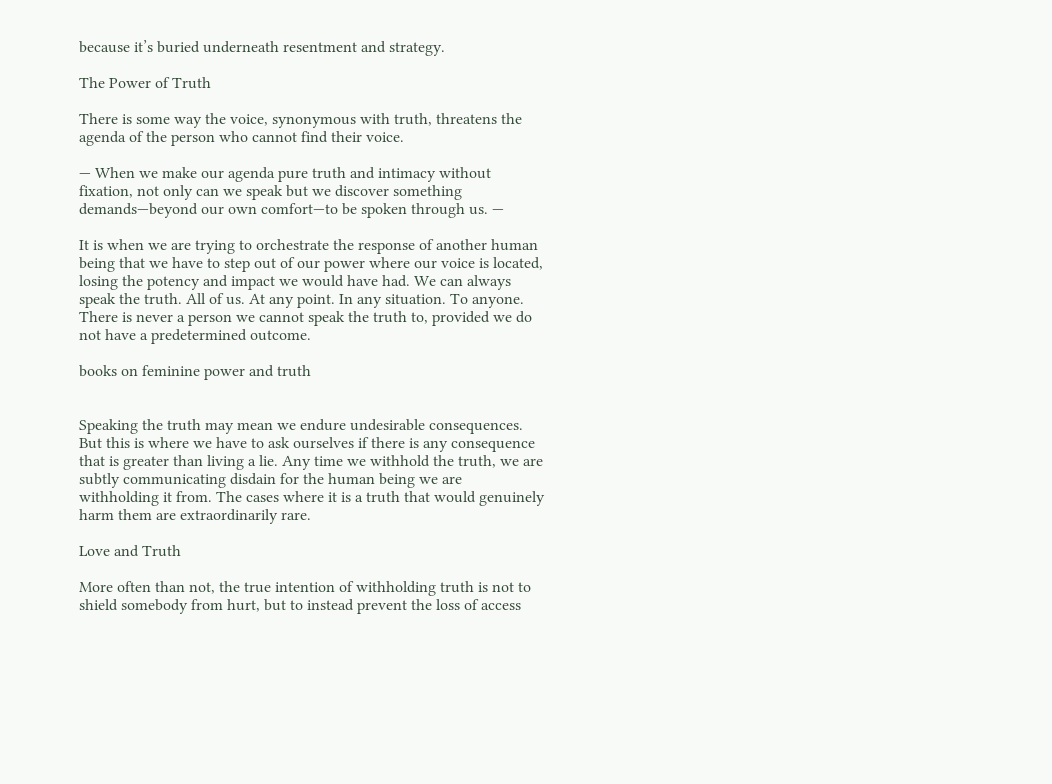because it’s buried underneath resentment and strategy.

The Power of Truth

There is some way the voice, synonymous with truth, threatens the agenda of the person who cannot find their voice.

— When we make our agenda pure truth and intimacy without fixation, not only can we speak but we discover something demands—beyond our own comfort—to be spoken through us. —

It is when we are trying to orchestrate the response of another human being that we have to step out of our power where our voice is located, losing the potency and impact we would have had. We can always speak the truth. All of us. At any point. In any situation. To anyone. There is never a person we cannot speak the truth to, provided we do not have a predetermined outcome.

books on feminine power and truth


Speaking the truth may mean we endure undesirable consequences. But this is where we have to ask ourselves if there is any consequence that is greater than living a lie. Any time we withhold the truth, we are subtly communicating disdain for the human being we are withholding it from. The cases where it is a truth that would genuinely harm them are extraordinarily rare.

Love and Truth

More often than not, the true intention of withholding truth is not to shield somebody from hurt, but to instead prevent the loss of access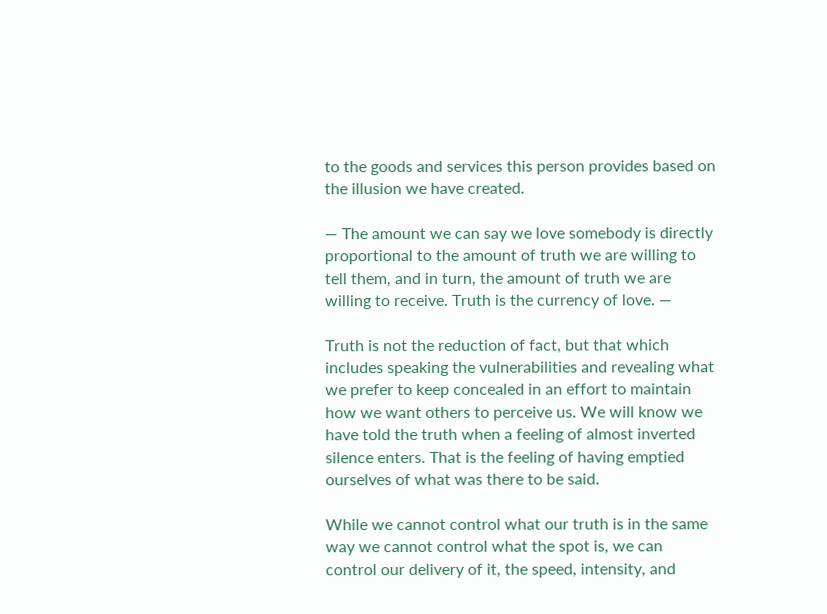to the goods and services this person provides based on the illusion we have created.

— The amount we can say we love somebody is directly proportional to the amount of truth we are willing to tell them, and in turn, the amount of truth we are willing to receive. Truth is the currency of love. —

Truth is not the reduction of fact, but that which includes speaking the vulnerabilities and revealing what we prefer to keep concealed in an effort to maintain how we want others to perceive us. We will know we have told the truth when a feeling of almost inverted silence enters. That is the feeling of having emptied ourselves of what was there to be said.

While we cannot control what our truth is in the same way we cannot control what the spot is, we can control our delivery of it, the speed, intensity, and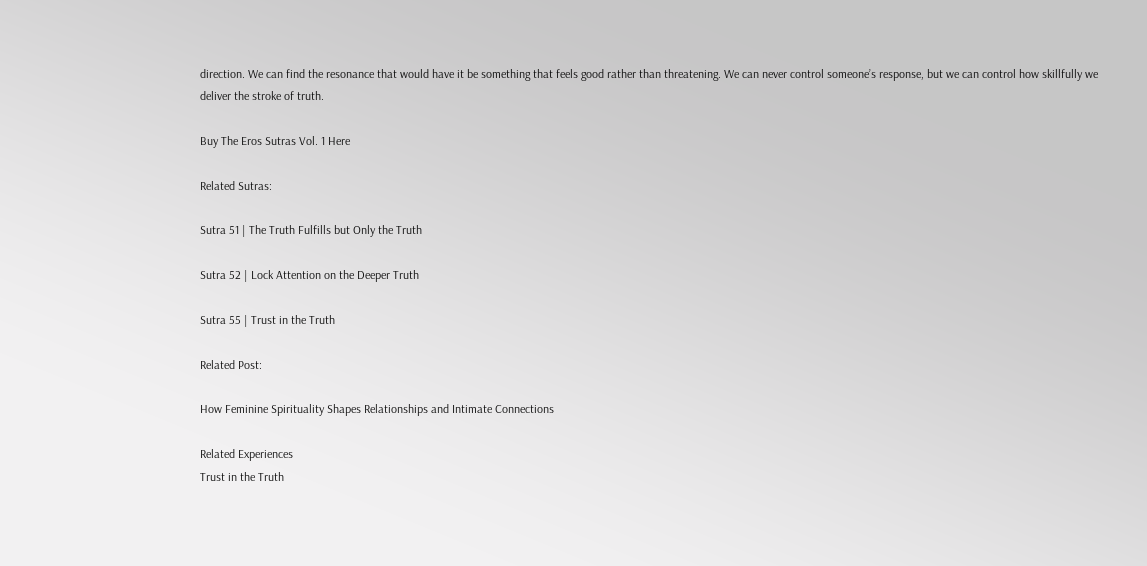direction. We can find the resonance that would have it be something that feels good rather than threatening. We can never control someone’s response, but we can control how skillfully we deliver the stroke of truth.

Buy The Eros Sutras Vol. 1 Here

Related Sutras:

Sutra 51 | The Truth Fulfills but Only the Truth

Sutra 52 | Lock Attention on the Deeper Truth

Sutra 55 | Trust in the Truth

Related Post:

How Feminine Spirituality Shapes Relationships and Intimate Connections

Related Experiences
Trust in the Truth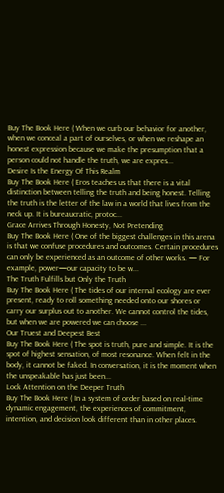Buy The Book Here ( When we curb our behavior for another, when we conceal a part of ourselves, or when we reshape an honest expression because we make the presumption that a person could not handle the truth, we are expres...
Desire Is the Energy Of This Realm
Buy The Book Here ( Eros teaches us that there is a vital distinction between telling the truth and being honest. Telling the truth is the letter of the law in a world that lives from the neck up. It is bureaucratic, protoc...
Grace Arrives Through Honesty, Not Pretending
Buy The Book Here ( One of the biggest challenges in this arena is that we confuse procedures and outcomes. Certain procedures can only be experienced as an outcome of other works. — For example, power—our capacity to be w...
The Truth Fulfills but Only the Truth
Buy The Book Here ( The tides of our internal ecology are ever present, ready to roll something needed onto our shores or carry our surplus out to another. We cannot control the tides, but when we are powered we can choose ...
Our Truest and Deepest Best
Buy The Book Here ( The spot is truth, pure and simple. It is the spot of highest sensation, of most resonance. When felt in the body, it cannot be faked. In conversation, it is the moment when the unspeakable has just been...
Lock Attention on the Deeper Truth
Buy The Book Here ( In a system of order based on real-time dynamic engagement, the experiences of commitment, intention, and decision look different than in other places.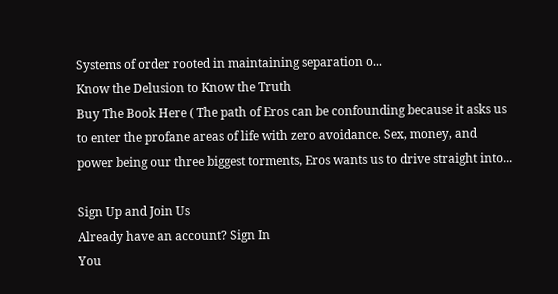Systems of order rooted in maintaining separation o...
Know the Delusion to Know the Truth
Buy The Book Here ( The path of Eros can be confounding because it asks us to enter the profane areas of life with zero avoidance. Sex, money, and power being our three biggest torments, Eros wants us to drive straight into...

Sign Up and Join Us
Already have an account? Sign In
You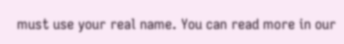must use your real name. You can read more in our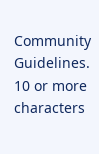Community Guidelines.
10 or more characters